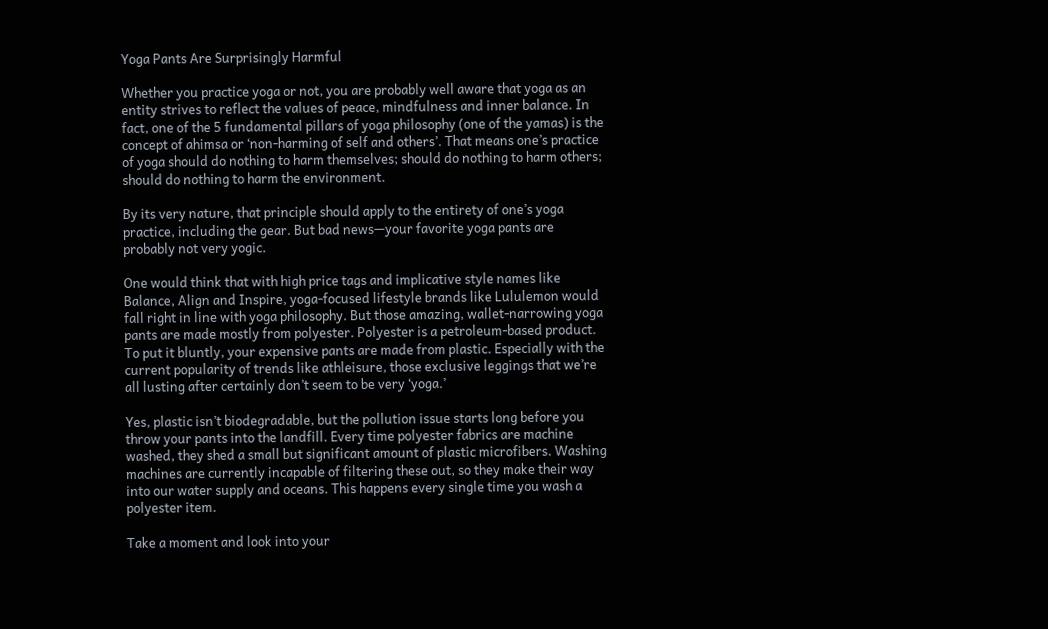Yoga Pants Are Surprisingly Harmful

Whether you practice yoga or not, you are probably well aware that yoga as an entity strives to reflect the values of peace, mindfulness and inner balance. In fact, one of the 5 fundamental pillars of yoga philosophy (one of the yamas) is the concept of ahimsa or ‘non-harming of self and others’. That means one’s practice of yoga should do nothing to harm themselves; should do nothing to harm others; should do nothing to harm the environment.

By its very nature, that principle should apply to the entirety of one’s yoga practice, including the gear. But bad news—your favorite yoga pants are probably not very yogic.

One would think that with high price tags and implicative style names like Balance, Align and Inspire, yoga-focused lifestyle brands like Lululemon would fall right in line with yoga philosophy. But those amazing, wallet-narrowing yoga pants are made mostly from polyester. Polyester is a petroleum-based product. To put it bluntly, your expensive pants are made from plastic. Especially with the current popularity of trends like athleisure, those exclusive leggings that we’re all lusting after certainly don’t seem to be very ‘yoga.’

Yes, plastic isn’t biodegradable, but the pollution issue starts long before you throw your pants into the landfill. Every time polyester fabrics are machine washed, they shed a small but significant amount of plastic microfibers. Washing machines are currently incapable of filtering these out, so they make their way into our water supply and oceans. This happens every single time you wash a polyester item.

Take a moment and look into your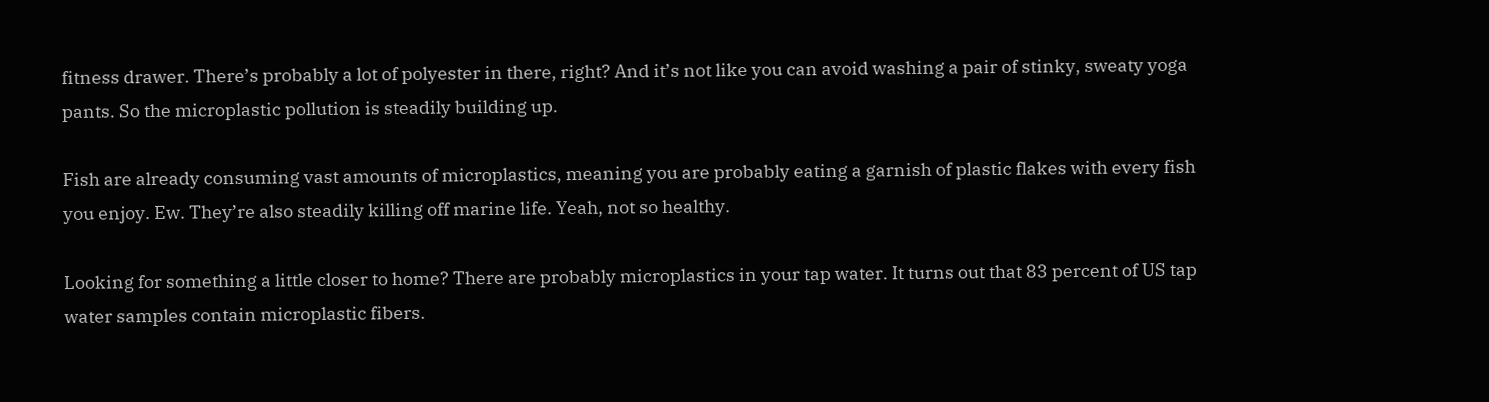fitness drawer. There’s probably a lot of polyester in there, right? And it’s not like you can avoid washing a pair of stinky, sweaty yoga pants. So the microplastic pollution is steadily building up.

Fish are already consuming vast amounts of microplastics, meaning you are probably eating a garnish of plastic flakes with every fish you enjoy. Ew. They’re also steadily killing off marine life. Yeah, not so healthy.

Looking for something a little closer to home? There are probably microplastics in your tap water. It turns out that 83 percent of US tap water samples contain microplastic fibers.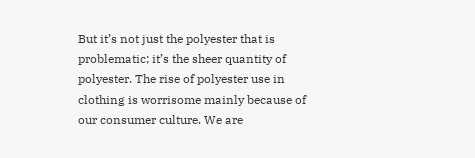But it’s not just the polyester that is problematic; it’s the sheer quantity of polyester. The rise of polyester use in clothing is worrisome mainly because of our consumer culture. We are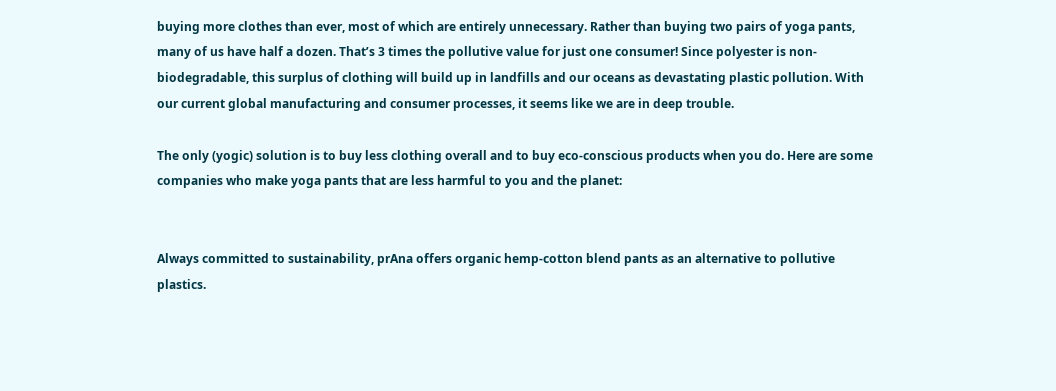buying more clothes than ever, most of which are entirely unnecessary. Rather than buying two pairs of yoga pants, many of us have half a dozen. That’s 3 times the pollutive value for just one consumer! Since polyester is non-biodegradable, this surplus of clothing will build up in landfills and our oceans as devastating plastic pollution. With our current global manufacturing and consumer processes, it seems like we are in deep trouble.

The only (yogic) solution is to buy less clothing overall and to buy eco-conscious products when you do. Here are some companies who make yoga pants that are less harmful to you and the planet:


Always committed to sustainability, prAna offers organic hemp-cotton blend pants as an alternative to pollutive plastics.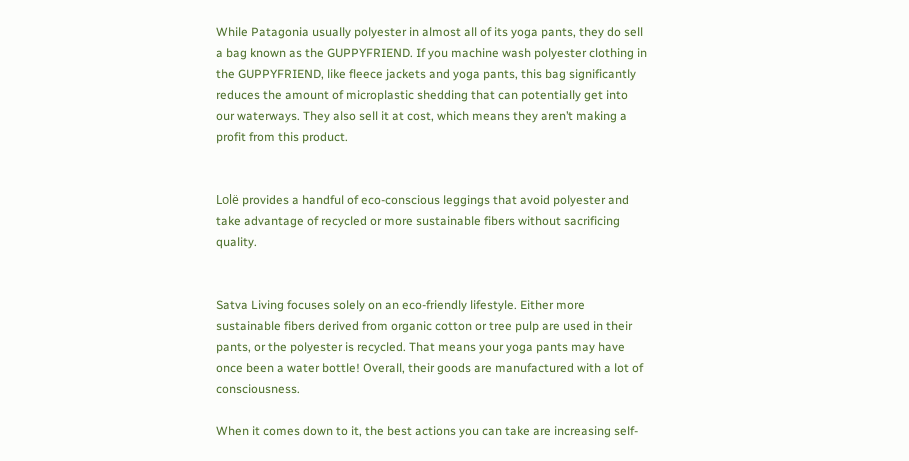While Patagonia usually polyester in almost all of its yoga pants, they do sell a bag known as the GUPPYFRIEND. If you machine wash polyester clothing in the GUPPYFRIEND, like fleece jackets and yoga pants, this bag significantly reduces the amount of microplastic shedding that can potentially get into our waterways. They also sell it at cost, which means they aren’t making a profit from this product.


Lolë provides a handful of eco-conscious leggings that avoid polyester and take advantage of recycled or more sustainable fibers without sacrificing quality.


Satva Living focuses solely on an eco-friendly lifestyle. Either more sustainable fibers derived from organic cotton or tree pulp are used in their pants, or the polyester is recycled. That means your yoga pants may have once been a water bottle! Overall, their goods are manufactured with a lot of consciousness.

When it comes down to it, the best actions you can take are increasing self-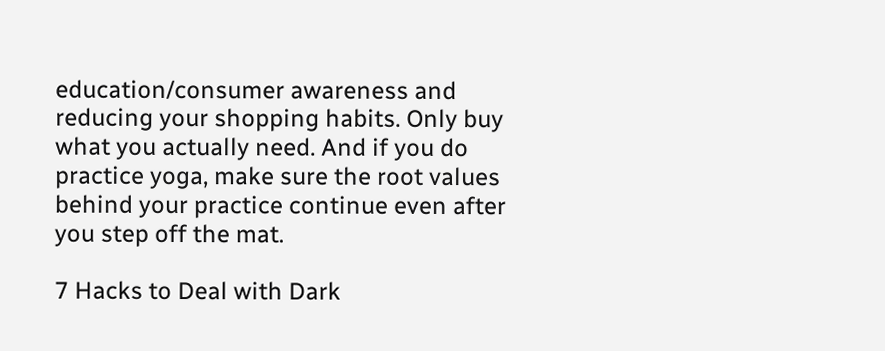education/consumer awareness and reducing your shopping habits. Only buy what you actually need. And if you do practice yoga, make sure the root values behind your practice continue even after you step off the mat.

7 Hacks to Deal with Dark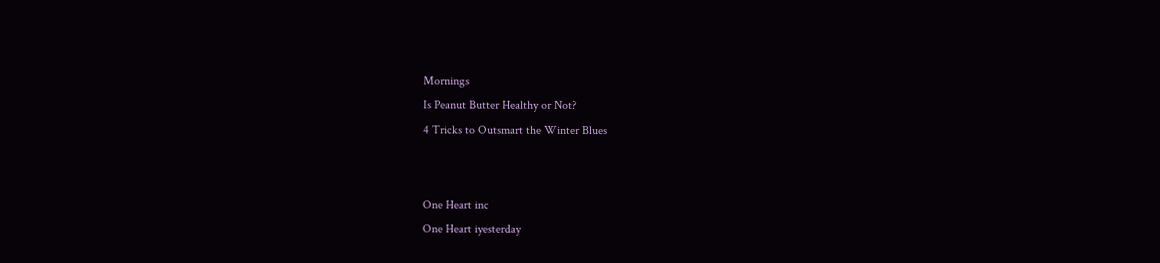Mornings
Is Peanut Butter Healthy or Not?
4 Tricks to Outsmart the Winter Blues


One Heart inc
One Heart iyesterday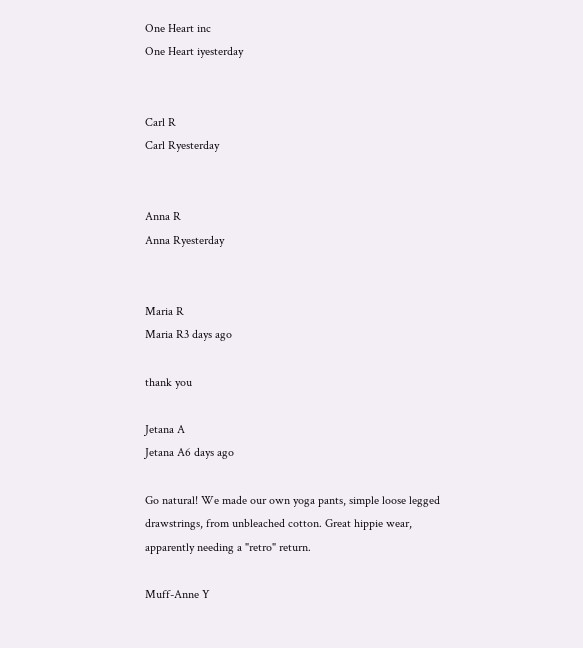One Heart inc
One Heart iyesterday


Carl R
Carl Ryesterday


Anna R
Anna Ryesterday


Maria R
Maria R3 days ago

thank you

Jetana A
Jetana A6 days ago

Go natural! We made our own yoga pants, simple loose legged drawstrings, from unbleached cotton. Great hippie wear, apparently needing a "retro" return.

Muff-Anne Y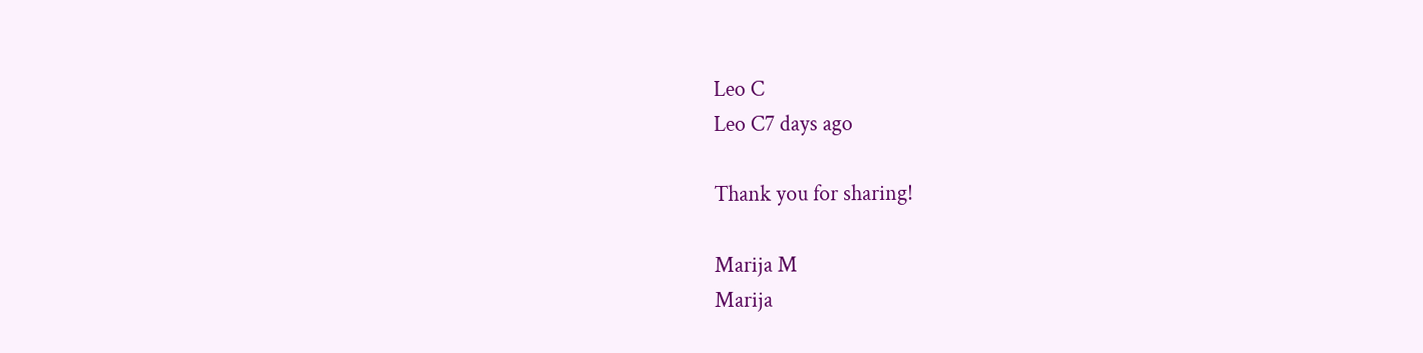Leo C
Leo C7 days ago

Thank you for sharing!

Marija M
Marija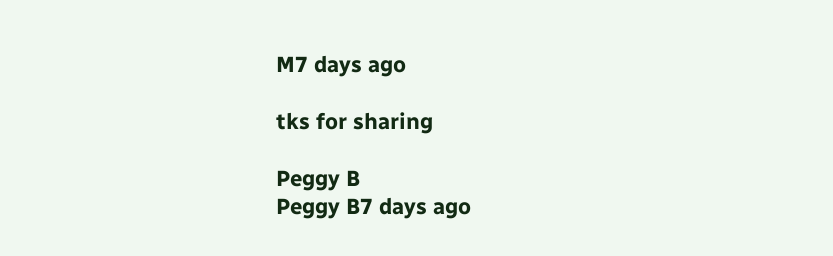M7 days ago

tks for sharing

Peggy B
Peggy B7 days ago